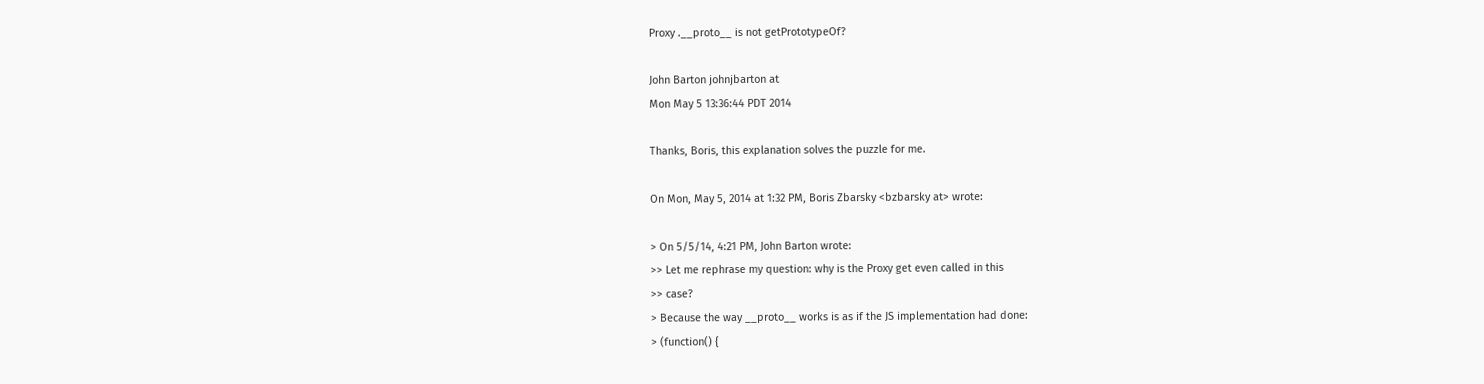Proxy .__proto__ is not getPrototypeOf?

John Barton johnjbarton at
Mon May 5 13:36:44 PDT 2014

Thanks, Boris, this explanation solves the puzzle for me.

On Mon, May 5, 2014 at 1:32 PM, Boris Zbarsky <bzbarsky at> wrote:

> On 5/5/14, 4:21 PM, John Barton wrote:
>> Let me rephrase my question: why is the Proxy get even called in this
>> case?
> Because the way __proto__ works is as if the JS implementation had done:
> (function() {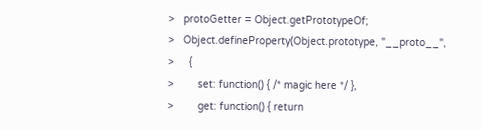>   protoGetter = Object.getPrototypeOf;
>   Object.defineProperty(Object.prototype, "__proto__",
>     {
>        set: function() { /* magic here */ },
>        get: function() { return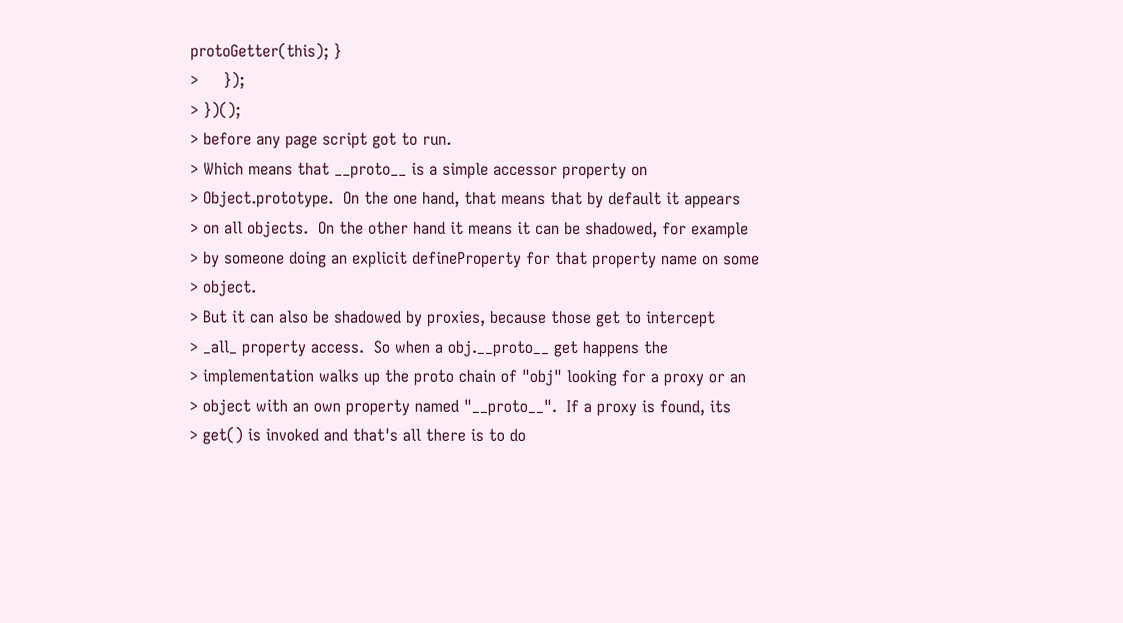protoGetter(this); }
>     });
> })();
> before any page script got to run.
> Which means that __proto__ is a simple accessor property on
> Object.prototype.  On the one hand, that means that by default it appears
> on all objects.  On the other hand it means it can be shadowed, for example
> by someone doing an explicit defineProperty for that property name on some
> object.
> But it can also be shadowed by proxies, because those get to intercept
> _all_ property access.  So when a obj.__proto__ get happens the
> implementation walks up the proto chain of "obj" looking for a proxy or an
> object with an own property named "__proto__".  If a proxy is found, its
> get() is invoked and that's all there is to do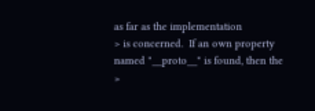as far as the implementation
> is concerned.  If an own property named "__proto__" is found, then the
>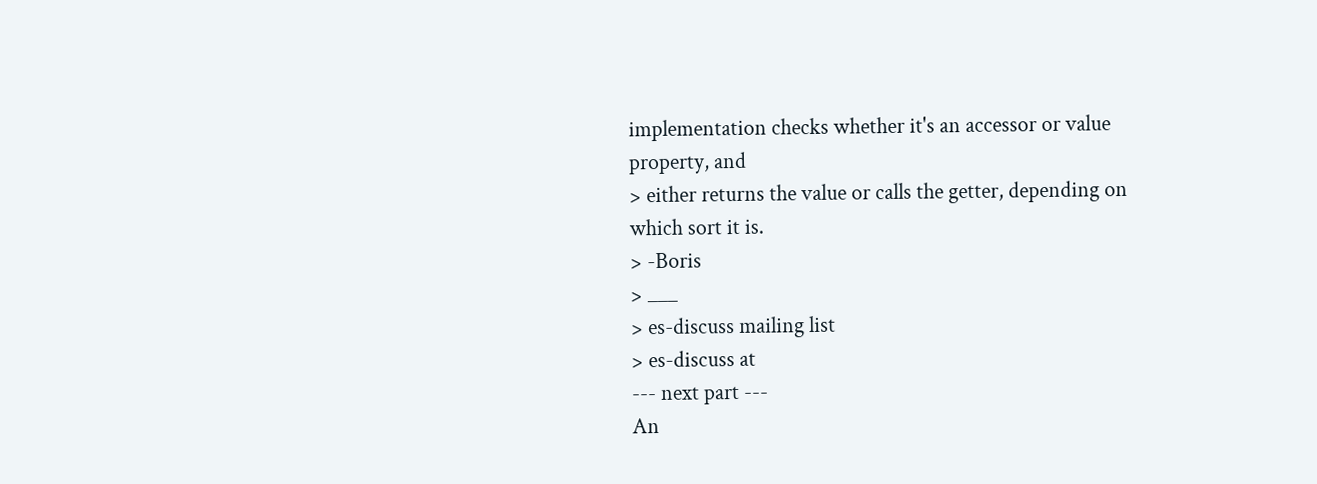implementation checks whether it's an accessor or value property, and
> either returns the value or calls the getter, depending on which sort it is.
> -Boris
> ___
> es-discuss mailing list
> es-discuss at
--- next part ---
An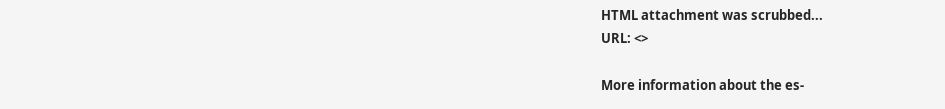HTML attachment was scrubbed...
URL: <>

More information about the es-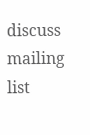discuss mailing list